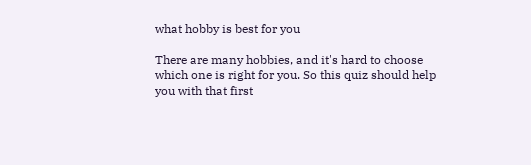what hobby is best for you

There are many hobbies, and it's hard to choose which one is right for you. So this quiz should help you with that first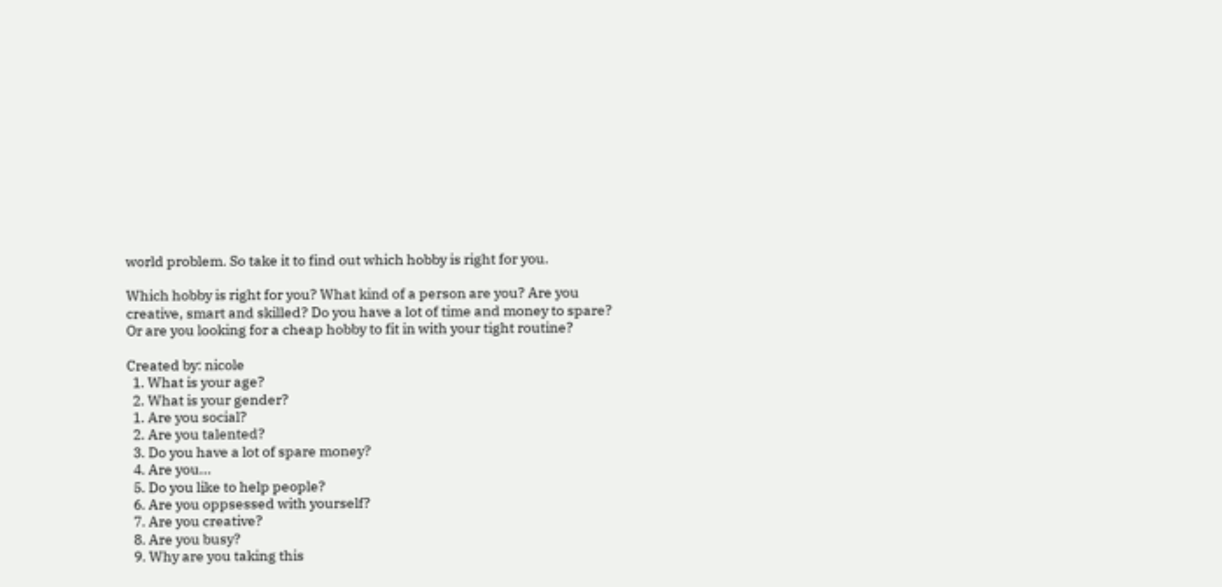world problem. So take it to find out which hobby is right for you.

Which hobby is right for you? What kind of a person are you? Are you creative, smart and skilled? Do you have a lot of time and money to spare? Or are you looking for a cheap hobby to fit in with your tight routine?

Created by: nicole
  1. What is your age?
  2. What is your gender?
  1. Are you social?
  2. Are you talented?
  3. Do you have a lot of spare money?
  4. Are you...
  5. Do you like to help people?
  6. Are you oppsessed with yourself?
  7. Are you creative?
  8. Are you busy?
  9. Why are you taking this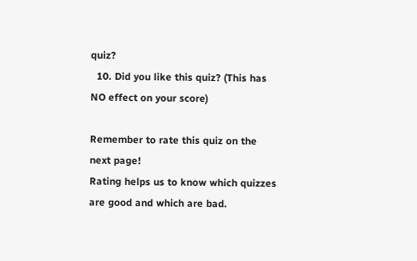quiz?
  10. Did you like this quiz? (This has NO effect on your score)

Remember to rate this quiz on the next page!
Rating helps us to know which quizzes are good and which are bad.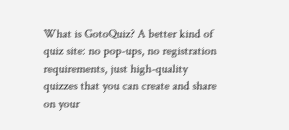What is GotoQuiz? A better kind of quiz site: no pop-ups, no registration requirements, just high-quality quizzes that you can create and share on your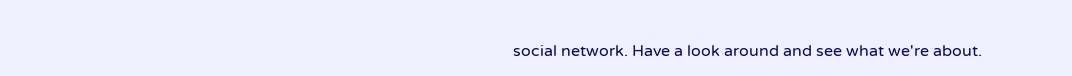social network. Have a look around and see what we're about.